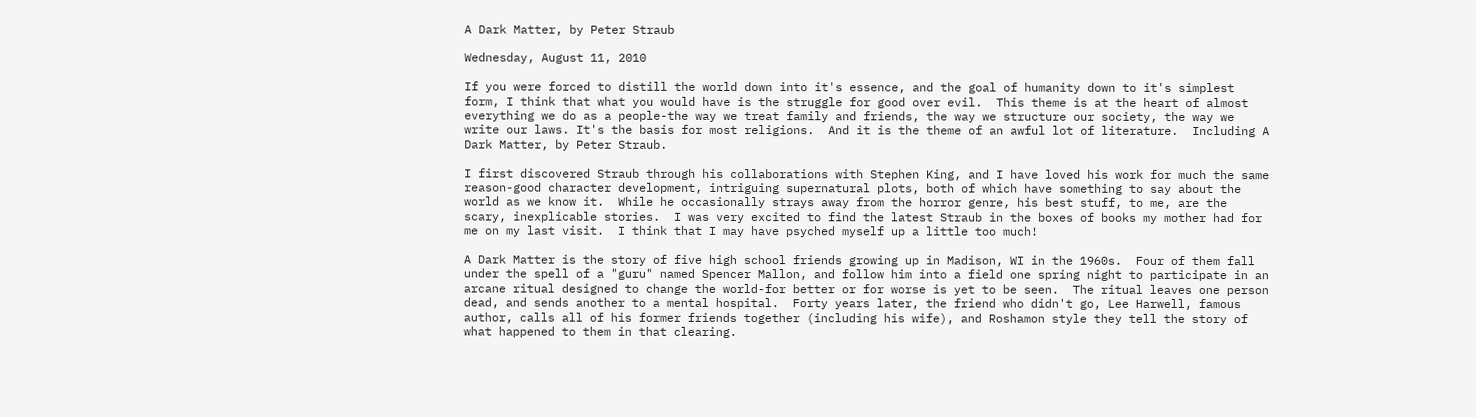A Dark Matter, by Peter Straub

Wednesday, August 11, 2010

If you were forced to distill the world down into it's essence, and the goal of humanity down to it's simplest form, I think that what you would have is the struggle for good over evil.  This theme is at the heart of almost everything we do as a people-the way we treat family and friends, the way we structure our society, the way we write our laws. It's the basis for most religions.  And it is the theme of an awful lot of literature.  Including A Dark Matter, by Peter Straub.

I first discovered Straub through his collaborations with Stephen King, and I have loved his work for much the same reason-good character development, intriguing supernatural plots, both of which have something to say about the world as we know it.  While he occasionally strays away from the horror genre, his best stuff, to me, are the scary, inexplicable stories.  I was very excited to find the latest Straub in the boxes of books my mother had for me on my last visit.  I think that I may have psyched myself up a little too much!

A Dark Matter is the story of five high school friends growing up in Madison, WI in the 1960s.  Four of them fall under the spell of a "guru" named Spencer Mallon, and follow him into a field one spring night to participate in an arcane ritual designed to change the world-for better or for worse is yet to be seen.  The ritual leaves one person dead, and sends another to a mental hospital.  Forty years later, the friend who didn't go, Lee Harwell, famous author, calls all of his former friends together (including his wife), and Roshamon style they tell the story of what happened to them in that clearing.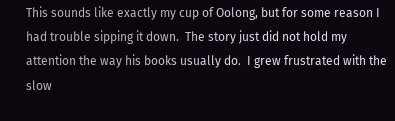This sounds like exactly my cup of Oolong, but for some reason I had trouble sipping it down.  The story just did not hold my attention the way his books usually do.  I grew frustrated with the slow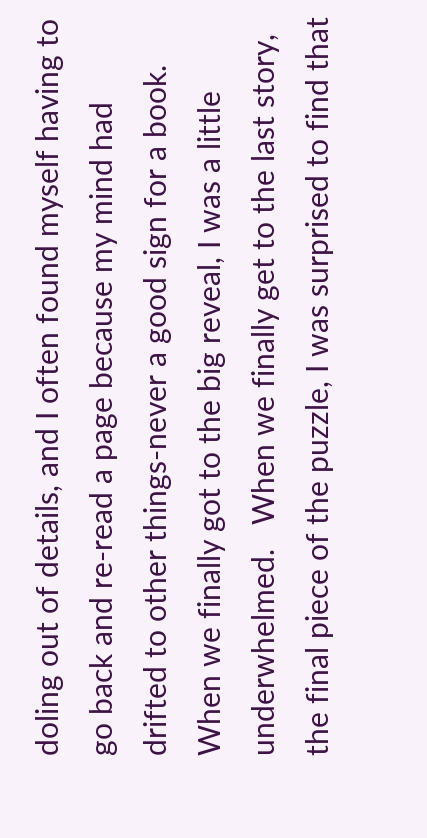doling out of details, and I often found myself having to go back and re-read a page because my mind had drifted to other things-never a good sign for a book.  When we finally got to the big reveal, I was a little underwhelmed.   When we finally get to the last story, the final piece of the puzzle, I was surprised to find that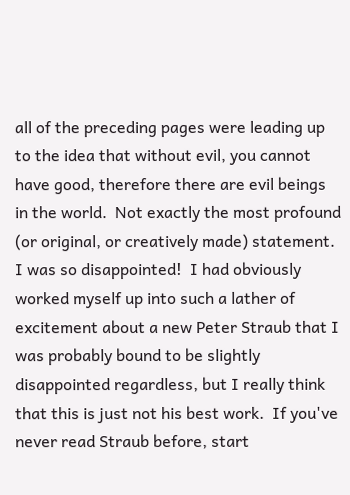all of the preceding pages were leading up to the idea that without evil, you cannot have good, therefore there are evil beings in the world.  Not exactly the most profound (or original, or creatively made) statement.  I was so disappointed!  I had obviously worked myself up into such a lather of excitement about a new Peter Straub that I was probably bound to be slightly disappointed regardless, but I really think that this is just not his best work.  If you've never read Straub before, start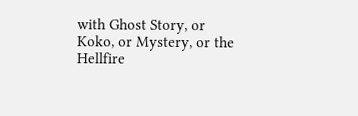with Ghost Story, or Koko, or Mystery, or the Hellfire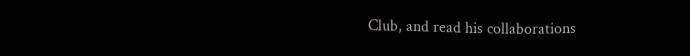Club, and read his collaborations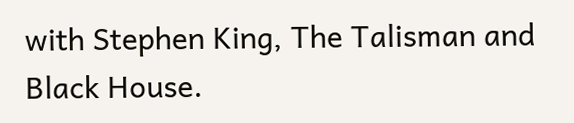with Stephen King, The Talisman and Black House.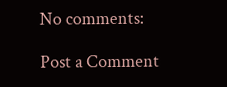No comments:

Post a Comment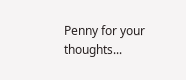Penny for your thoughts...